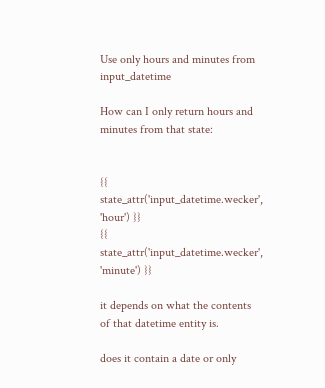Use only hours and minutes from input_datetime

How can I only return hours and minutes from that state:


{{ state_attr('input_datetime.wecker', 'hour') }}
{{ state_attr('input_datetime.wecker', 'minute') }}

it depends on what the contents of that datetime entity is.

does it contain a date or only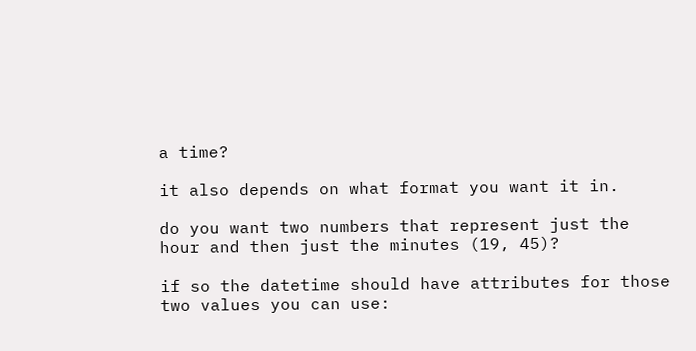a time?

it also depends on what format you want it in.

do you want two numbers that represent just the hour and then just the minutes (19, 45)?

if so the datetime should have attributes for those two values you can use: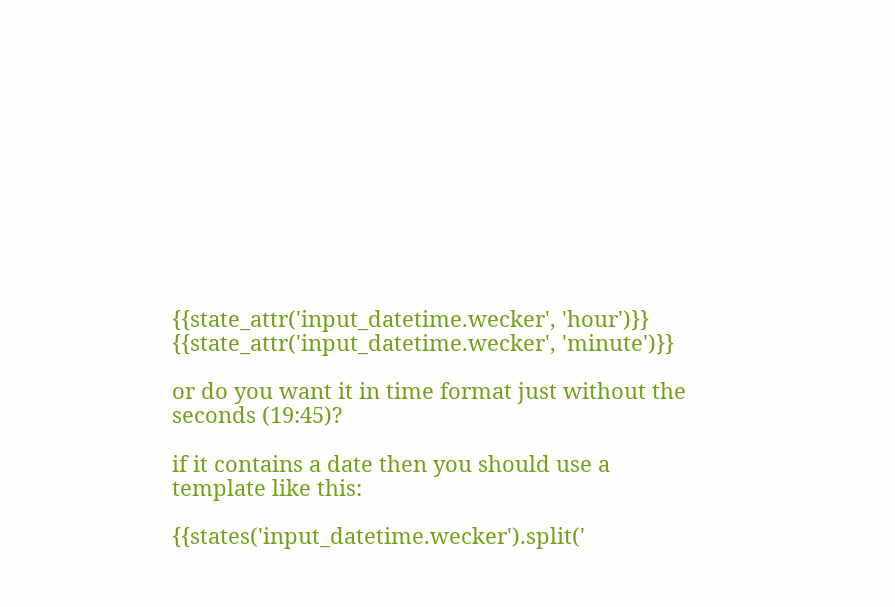{{state_attr('input_datetime.wecker', 'hour')}}
{{state_attr('input_datetime.wecker', 'minute')}}

or do you want it in time format just without the seconds (19:45)?

if it contains a date then you should use a template like this:

{{states('input_datetime.wecker').split('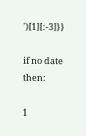')[1][:-3]}}

if no date then:

1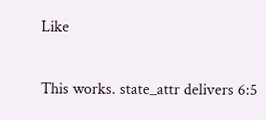Like


This works. state_attr delivers 6:5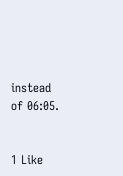instead of 06:05.


1 Like